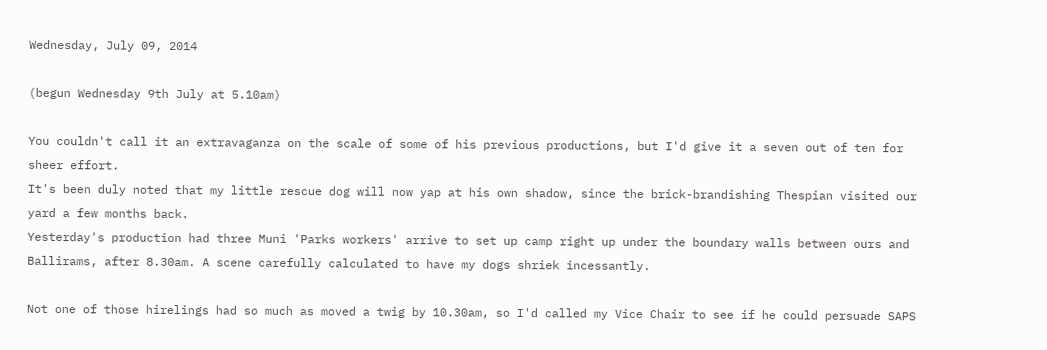Wednesday, July 09, 2014

(begun Wednesday 9th July at 5.10am)

You couldn't call it an extravaganza on the scale of some of his previous productions, but I'd give it a seven out of ten for sheer effort.
It's been duly noted that my little rescue dog will now yap at his own shadow, since the brick-brandishing Thespian visited our yard a few months back.
Yesterday's production had three Muni 'Parks workers' arrive to set up camp right up under the boundary walls between ours and Ballirams, after 8.30am. A scene carefully calculated to have my dogs shriek incessantly.

Not one of those hirelings had so much as moved a twig by 10.30am, so I'd called my Vice Chair to see if he could persuade SAPS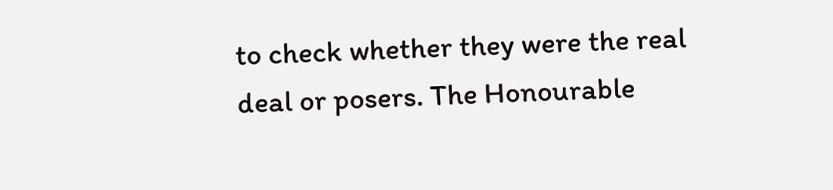to check whether they were the real deal or posers. The Honourable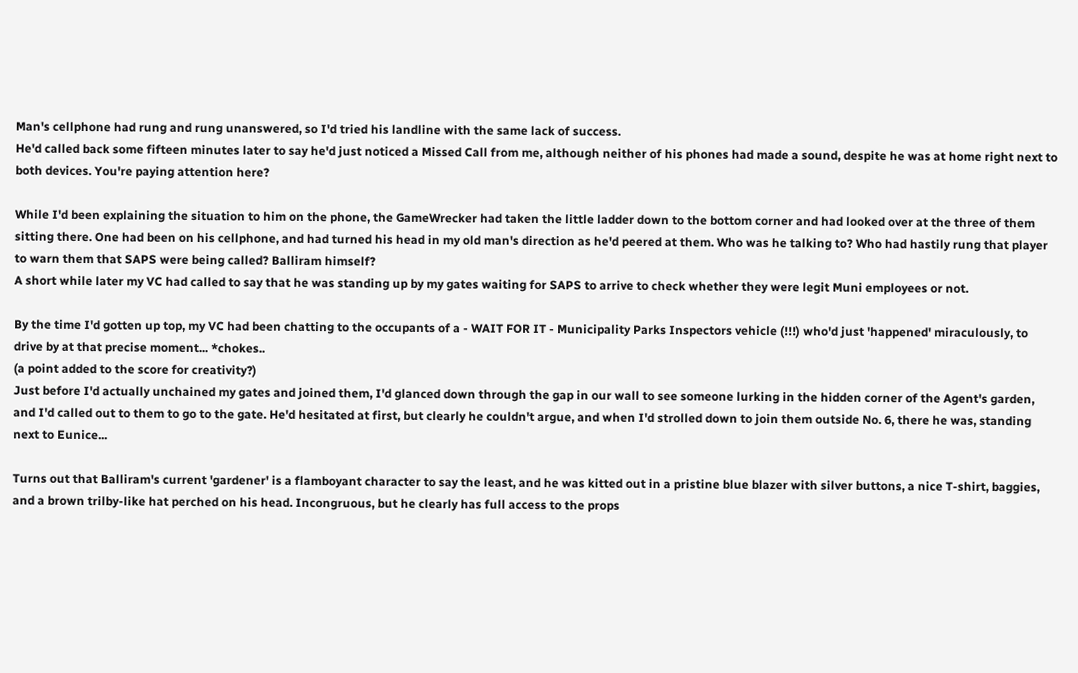Man's cellphone had rung and rung unanswered, so I'd tried his landline with the same lack of success.
He'd called back some fifteen minutes later to say he'd just noticed a Missed Call from me, although neither of his phones had made a sound, despite he was at home right next to both devices. You're paying attention here?

While I'd been explaining the situation to him on the phone, the GameWrecker had taken the little ladder down to the bottom corner and had looked over at the three of them sitting there. One had been on his cellphone, and had turned his head in my old man's direction as he'd peered at them. Who was he talking to? Who had hastily rung that player to warn them that SAPS were being called? Balliram himself?
A short while later my VC had called to say that he was standing up by my gates waiting for SAPS to arrive to check whether they were legit Muni employees or not.

By the time I'd gotten up top, my VC had been chatting to the occupants of a - WAIT FOR IT - Municipality Parks Inspectors vehicle (!!!) who'd just 'happened' miraculously, to drive by at that precise moment... *chokes..
(a point added to the score for creativity?)
Just before I'd actually unchained my gates and joined them, I'd glanced down through the gap in our wall to see someone lurking in the hidden corner of the Agent's garden, and I'd called out to them to go to the gate. He'd hesitated at first, but clearly he couldn't argue, and when I'd strolled down to join them outside No. 6, there he was, standing next to Eunice...

Turns out that Balliram's current 'gardener' is a flamboyant character to say the least, and he was kitted out in a pristine blue blazer with silver buttons, a nice T-shirt, baggies, and a brown trilby-like hat perched on his head. Incongruous, but he clearly has full access to the props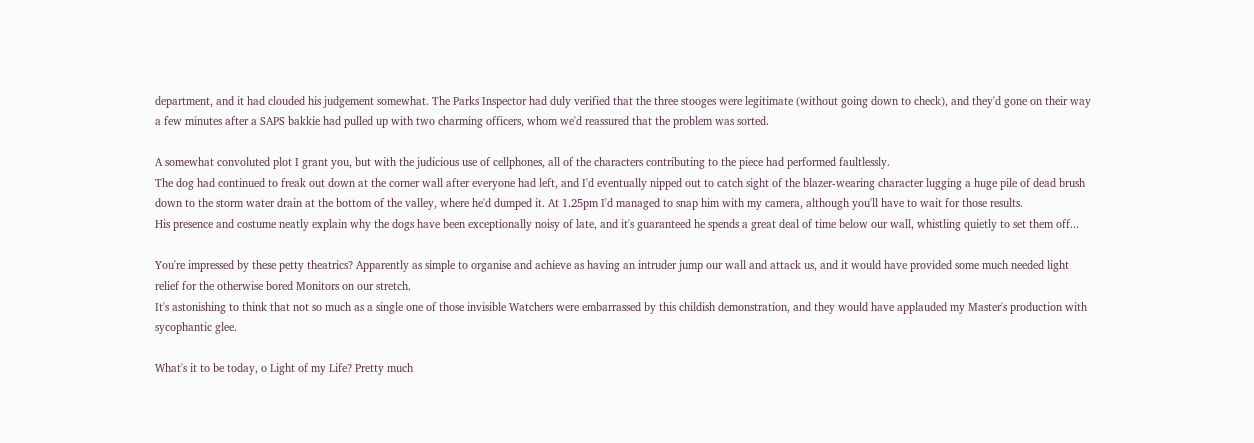department, and it had clouded his judgement somewhat. The Parks Inspector had duly verified that the three stooges were legitimate (without going down to check), and they'd gone on their way a few minutes after a SAPS bakkie had pulled up with two charming officers, whom we'd reassured that the problem was sorted.

A somewhat convoluted plot I grant you, but with the judicious use of cellphones, all of the characters contributing to the piece had performed faultlessly.
The dog had continued to freak out down at the corner wall after everyone had left, and I'd eventually nipped out to catch sight of the blazer-wearing character lugging a huge pile of dead brush down to the storm water drain at the bottom of the valley, where he'd dumped it. At 1.25pm I'd managed to snap him with my camera, although you'll have to wait for those results.
His presence and costume neatly explain why the dogs have been exceptionally noisy of late, and it's guaranteed he spends a great deal of time below our wall, whistling quietly to set them off...

You're impressed by these petty theatrics? Apparently as simple to organise and achieve as having an intruder jump our wall and attack us, and it would have provided some much needed light relief for the otherwise bored Monitors on our stretch.
It's astonishing to think that not so much as a single one of those invisible Watchers were embarrassed by this childish demonstration, and they would have applauded my Master's production with sycophantic glee.

What's it to be today, o Light of my Life? Pretty much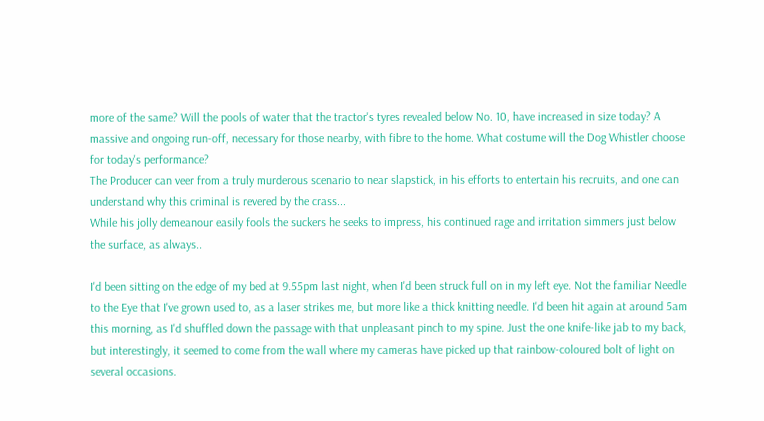more of the same? Will the pools of water that the tractor's tyres revealed below No. 10, have increased in size today? A massive and ongoing run-off, necessary for those nearby, with fibre to the home. What costume will the Dog Whistler choose for today's performance?
The Producer can veer from a truly murderous scenario to near slapstick, in his efforts to entertain his recruits, and one can understand why this criminal is revered by the crass...
While his jolly demeanour easily fools the suckers he seeks to impress, his continued rage and irritation simmers just below the surface, as always..

I'd been sitting on the edge of my bed at 9.55pm last night, when I'd been struck full on in my left eye. Not the familiar Needle to the Eye that I've grown used to, as a laser strikes me, but more like a thick knitting needle. I'd been hit again at around 5am this morning, as I'd shuffled down the passage with that unpleasant pinch to my spine. Just the one knife-like jab to my back, but interestingly, it seemed to come from the wall where my cameras have picked up that rainbow-coloured bolt of light on several occasions.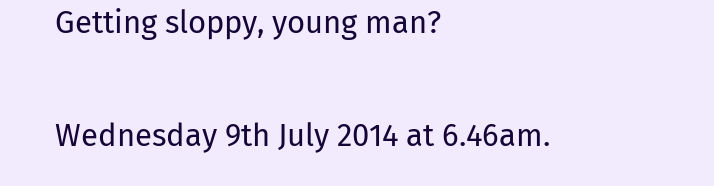Getting sloppy, young man?

Wednesday 9th July 2014 at 6.46am.